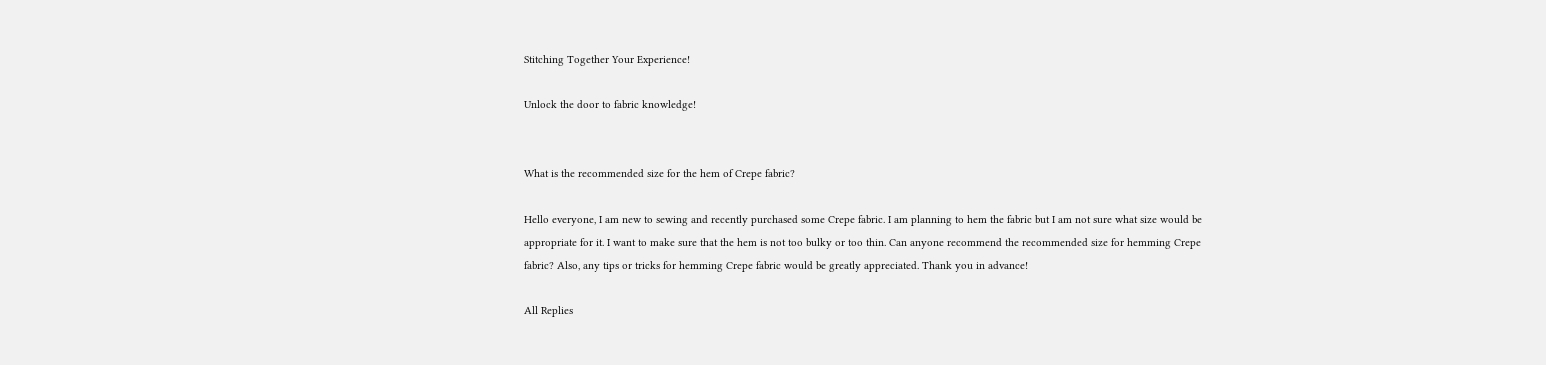Stitching Together Your Experience!

Unlock the door to fabric knowledge!


What is the recommended size for the hem of Crepe fabric?

Hello everyone, I am new to sewing and recently purchased some Crepe fabric. I am planning to hem the fabric but I am not sure what size would be appropriate for it. I want to make sure that the hem is not too bulky or too thin. Can anyone recommend the recommended size for hemming Crepe fabric? Also, any tips or tricks for hemming Crepe fabric would be greatly appreciated. Thank you in advance!

All Replies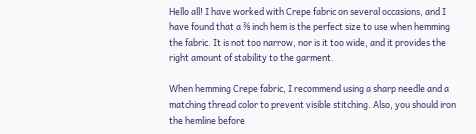Hello all! I have worked with Crepe fabric on several occasions, and I have found that a ⅜ inch hem is the perfect size to use when hemming the fabric. It is not too narrow, nor is it too wide, and it provides the right amount of stability to the garment.

When hemming Crepe fabric, I recommend using a sharp needle and a matching thread color to prevent visible stitching. Also, you should iron the hemline before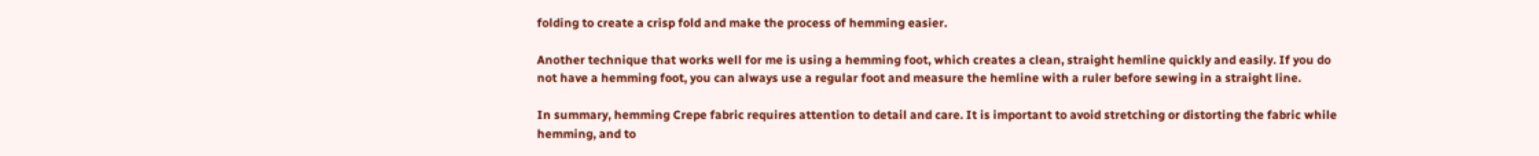folding to create a crisp fold and make the process of hemming easier.

Another technique that works well for me is using a hemming foot, which creates a clean, straight hemline quickly and easily. If you do not have a hemming foot, you can always use a regular foot and measure the hemline with a ruler before sewing in a straight line.

In summary, hemming Crepe fabric requires attention to detail and care. It is important to avoid stretching or distorting the fabric while hemming, and to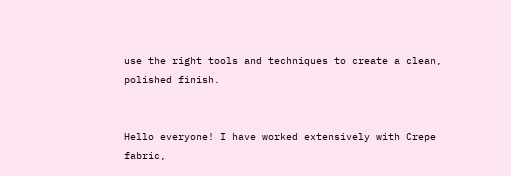use the right tools and techniques to create a clean, polished finish.


Hello everyone! I have worked extensively with Crepe fabric,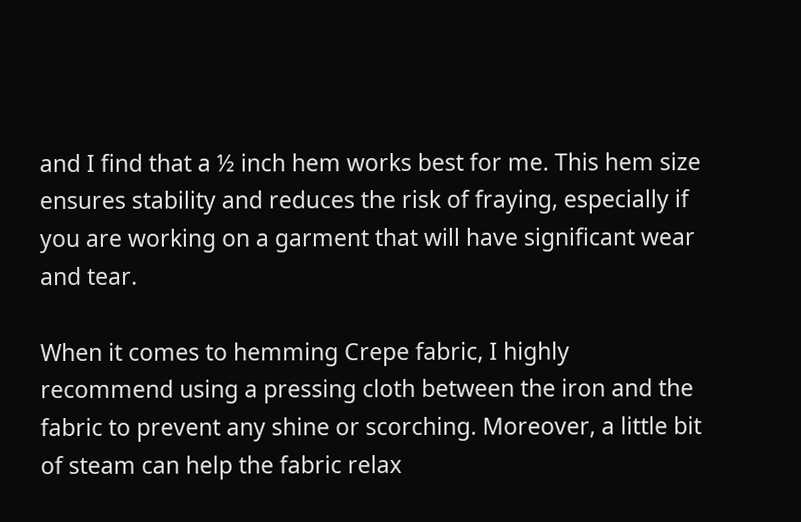and I find that a ½ inch hem works best for me. This hem size ensures stability and reduces the risk of fraying, especially if you are working on a garment that will have significant wear and tear.

When it comes to hemming Crepe fabric, I highly recommend using a pressing cloth between the iron and the fabric to prevent any shine or scorching. Moreover, a little bit of steam can help the fabric relax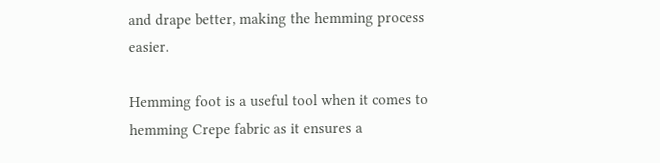and drape better, making the hemming process easier.

Hemming foot is a useful tool when it comes to hemming Crepe fabric as it ensures a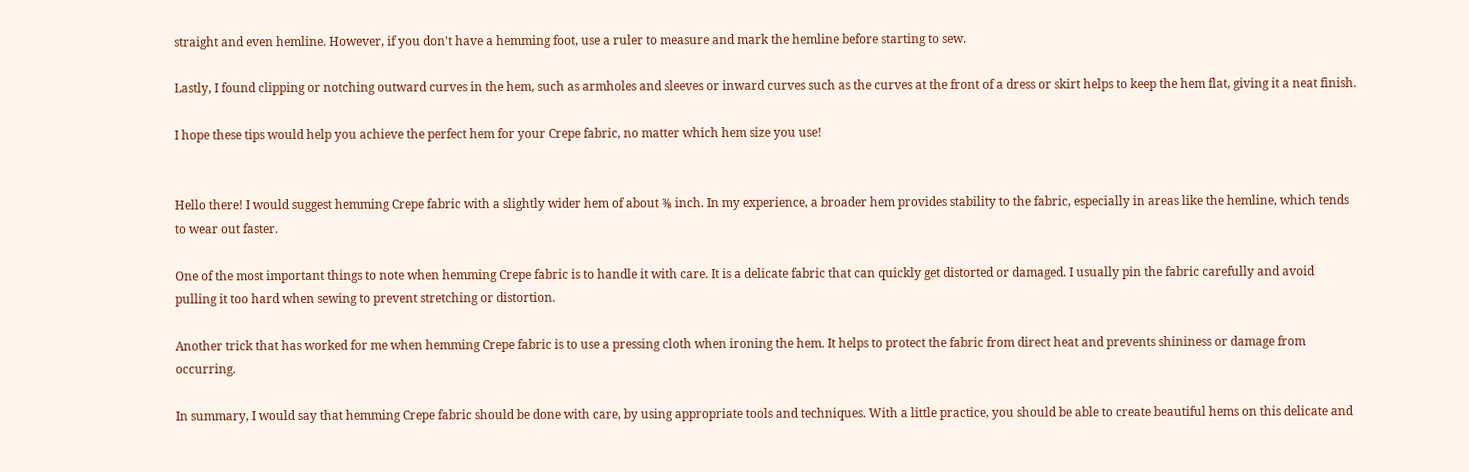straight and even hemline. However, if you don't have a hemming foot, use a ruler to measure and mark the hemline before starting to sew.

Lastly, I found clipping or notching outward curves in the hem, such as armholes and sleeves or inward curves such as the curves at the front of a dress or skirt helps to keep the hem flat, giving it a neat finish.

I hope these tips would help you achieve the perfect hem for your Crepe fabric, no matter which hem size you use!


Hello there! I would suggest hemming Crepe fabric with a slightly wider hem of about ⅜ inch. In my experience, a broader hem provides stability to the fabric, especially in areas like the hemline, which tends to wear out faster.

One of the most important things to note when hemming Crepe fabric is to handle it with care. It is a delicate fabric that can quickly get distorted or damaged. I usually pin the fabric carefully and avoid pulling it too hard when sewing to prevent stretching or distortion.

Another trick that has worked for me when hemming Crepe fabric is to use a pressing cloth when ironing the hem. It helps to protect the fabric from direct heat and prevents shininess or damage from occurring.

In summary, I would say that hemming Crepe fabric should be done with care, by using appropriate tools and techniques. With a little practice, you should be able to create beautiful hems on this delicate and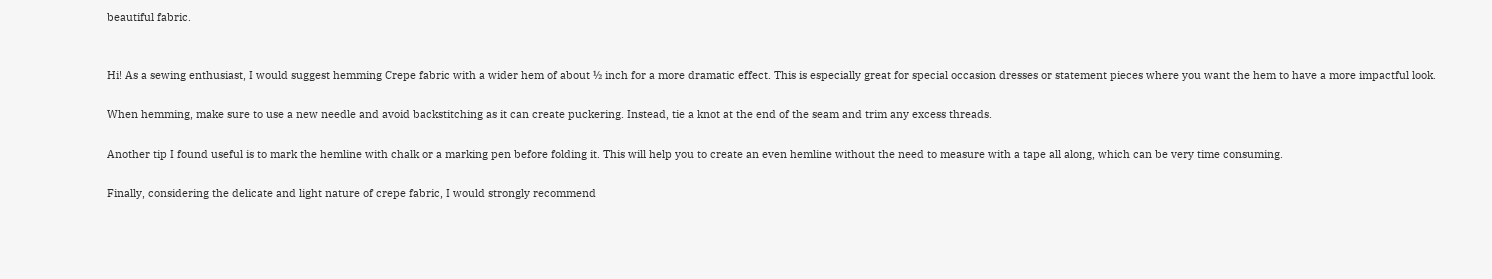beautiful fabric.


Hi! As a sewing enthusiast, I would suggest hemming Crepe fabric with a wider hem of about ½ inch for a more dramatic effect. This is especially great for special occasion dresses or statement pieces where you want the hem to have a more impactful look.

When hemming, make sure to use a new needle and avoid backstitching as it can create puckering. Instead, tie a knot at the end of the seam and trim any excess threads.

Another tip I found useful is to mark the hemline with chalk or a marking pen before folding it. This will help you to create an even hemline without the need to measure with a tape all along, which can be very time consuming.

Finally, considering the delicate and light nature of crepe fabric, I would strongly recommend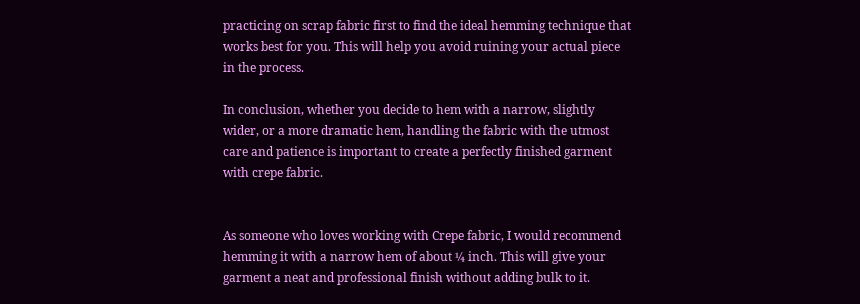practicing on scrap fabric first to find the ideal hemming technique that works best for you. This will help you avoid ruining your actual piece in the process.

In conclusion, whether you decide to hem with a narrow, slightly wider, or a more dramatic hem, handling the fabric with the utmost care and patience is important to create a perfectly finished garment with crepe fabric.


As someone who loves working with Crepe fabric, I would recommend hemming it with a narrow hem of about ¼ inch. This will give your garment a neat and professional finish without adding bulk to it.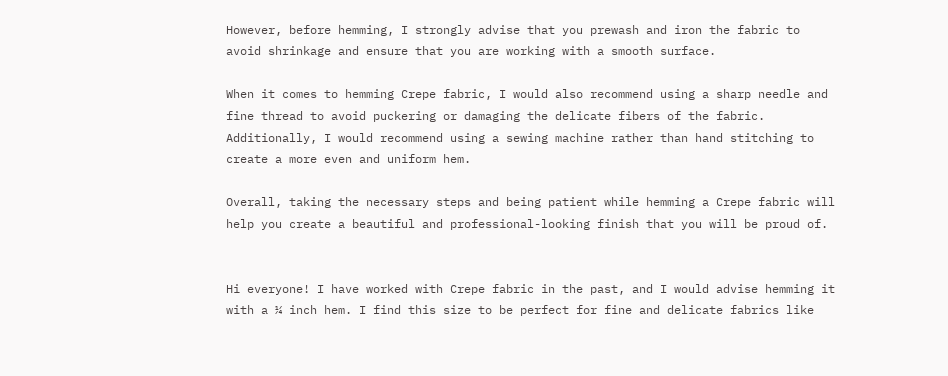However, before hemming, I strongly advise that you prewash and iron the fabric to avoid shrinkage and ensure that you are working with a smooth surface.

When it comes to hemming Crepe fabric, I would also recommend using a sharp needle and fine thread to avoid puckering or damaging the delicate fibers of the fabric. Additionally, I would recommend using a sewing machine rather than hand stitching to create a more even and uniform hem.

Overall, taking the necessary steps and being patient while hemming a Crepe fabric will help you create a beautiful and professional-looking finish that you will be proud of.


Hi everyone! I have worked with Crepe fabric in the past, and I would advise hemming it with a ¼ inch hem. I find this size to be perfect for fine and delicate fabrics like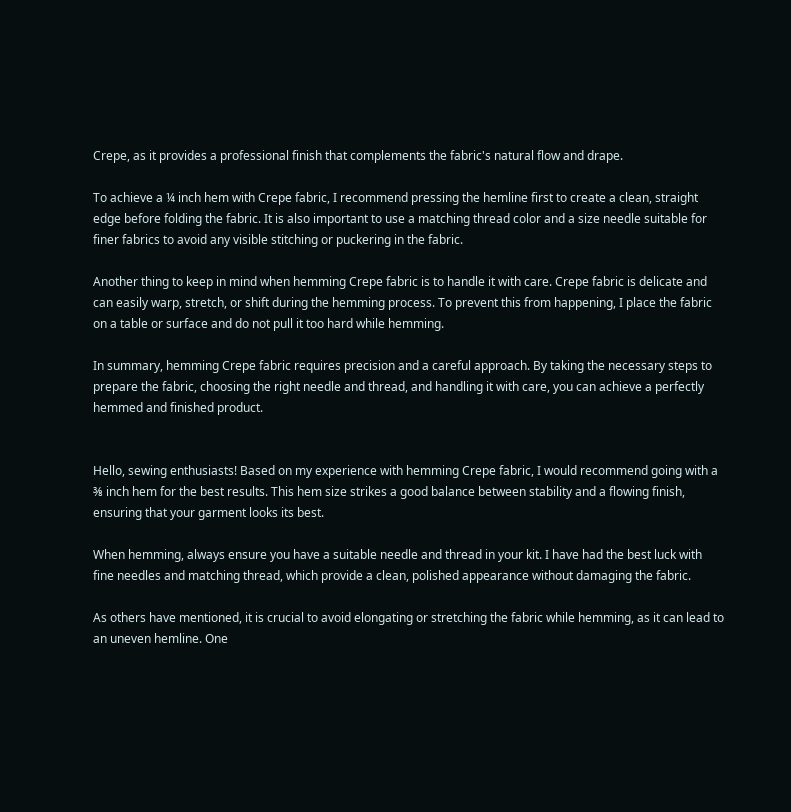Crepe, as it provides a professional finish that complements the fabric's natural flow and drape.

To achieve a ¼ inch hem with Crepe fabric, I recommend pressing the hemline first to create a clean, straight edge before folding the fabric. It is also important to use a matching thread color and a size needle suitable for finer fabrics to avoid any visible stitching or puckering in the fabric.

Another thing to keep in mind when hemming Crepe fabric is to handle it with care. Crepe fabric is delicate and can easily warp, stretch, or shift during the hemming process. To prevent this from happening, I place the fabric on a table or surface and do not pull it too hard while hemming.

In summary, hemming Crepe fabric requires precision and a careful approach. By taking the necessary steps to prepare the fabric, choosing the right needle and thread, and handling it with care, you can achieve a perfectly hemmed and finished product.


Hello, sewing enthusiasts! Based on my experience with hemming Crepe fabric, I would recommend going with a ⅜ inch hem for the best results. This hem size strikes a good balance between stability and a flowing finish, ensuring that your garment looks its best.

When hemming, always ensure you have a suitable needle and thread in your kit. I have had the best luck with fine needles and matching thread, which provide a clean, polished appearance without damaging the fabric.

As others have mentioned, it is crucial to avoid elongating or stretching the fabric while hemming, as it can lead to an uneven hemline. One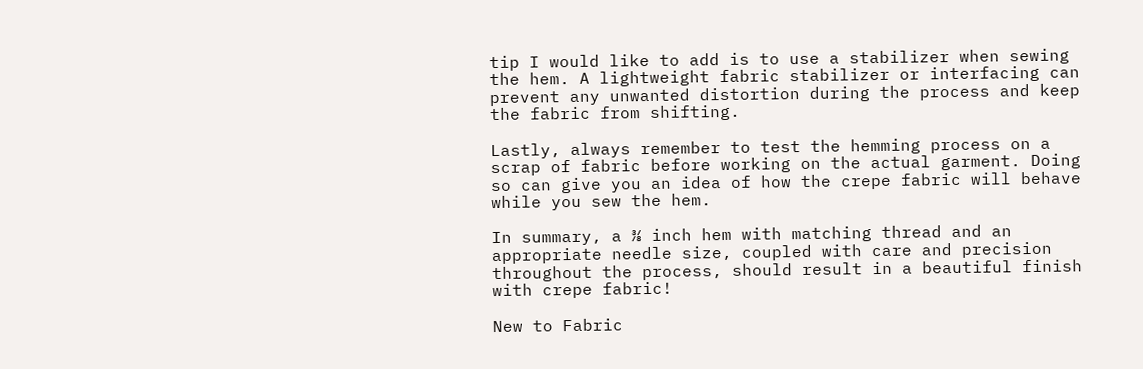tip I would like to add is to use a stabilizer when sewing the hem. A lightweight fabric stabilizer or interfacing can prevent any unwanted distortion during the process and keep the fabric from shifting.

Lastly, always remember to test the hemming process on a scrap of fabric before working on the actual garment. Doing so can give you an idea of how the crepe fabric will behave while you sew the hem.

In summary, a ⅜ inch hem with matching thread and an appropriate needle size, coupled with care and precision throughout the process, should result in a beautiful finish with crepe fabric!

New to Fabric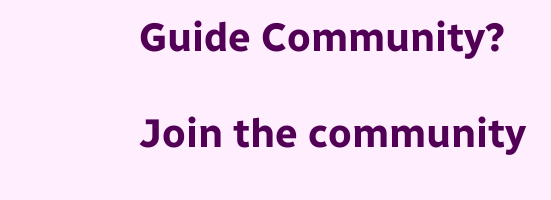Guide Community?

Join the community